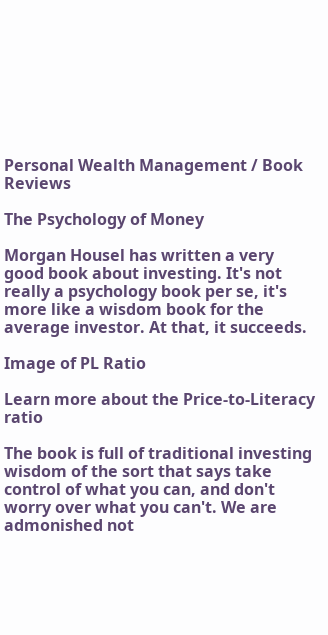Personal Wealth Management / Book Reviews

The Psychology of Money

Morgan Housel has written a very good book about investing. It's not really a psychology book per se, it's more like a wisdom book for the average investor. At that, it succeeds.

Image of PL Ratio

Learn more about the Price-to-Literacy ratio

The book is full of traditional investing wisdom of the sort that says take control of what you can, and don't worry over what you can't. We are admonished not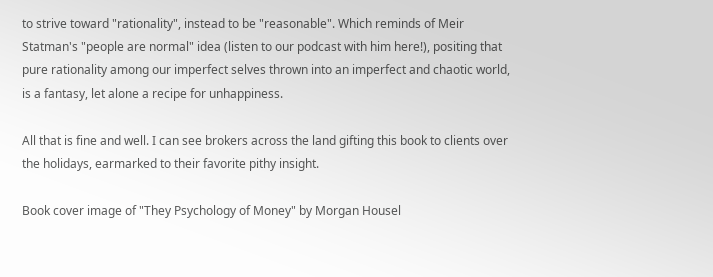to strive toward "rationality", instead to be "reasonable". Which reminds of Meir Statman's "people are normal" idea (listen to our podcast with him here!), positing that pure rationality among our imperfect selves thrown into an imperfect and chaotic world, is a fantasy, let alone a recipe for unhappiness.

All that is fine and well. I can see brokers across the land gifting this book to clients over the holidays, earmarked to their favorite pithy insight.

Book cover image of "They Psychology of Money" by Morgan Housel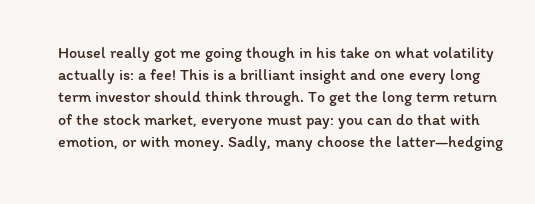Housel really got me going though in his take on what volatility actually is: a fee! This is a brilliant insight and one every long term investor should think through. To get the long term return of the stock market, everyone must pay: you can do that with emotion, or with money. Sadly, many choose the latter—hedging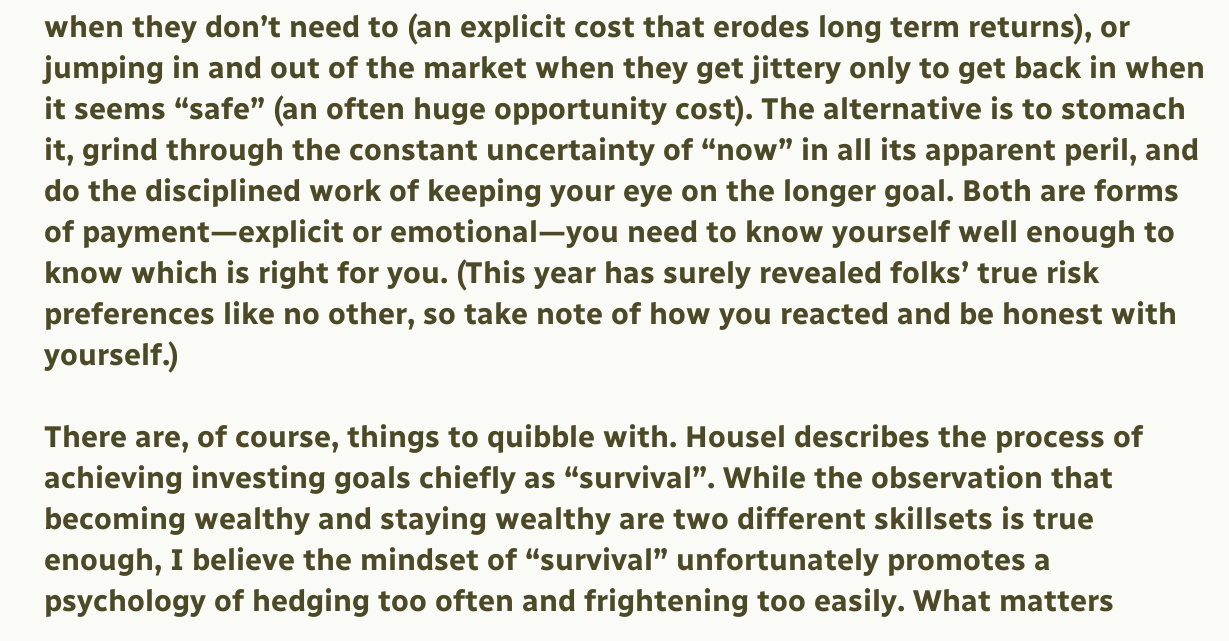when they don’t need to (an explicit cost that erodes long term returns), or jumping in and out of the market when they get jittery only to get back in when it seems “safe” (an often huge opportunity cost). The alternative is to stomach it, grind through the constant uncertainty of “now” in all its apparent peril, and do the disciplined work of keeping your eye on the longer goal. Both are forms of payment—explicit or emotional—you need to know yourself well enough to know which is right for you. (This year has surely revealed folks’ true risk preferences like no other, so take note of how you reacted and be honest with yourself.)

There are, of course, things to quibble with. Housel describes the process of achieving investing goals chiefly as “survival”. While the observation that becoming wealthy and staying wealthy are two different skillsets is true enough, I believe the mindset of “survival” unfortunately promotes a psychology of hedging too often and frightening too easily. What matters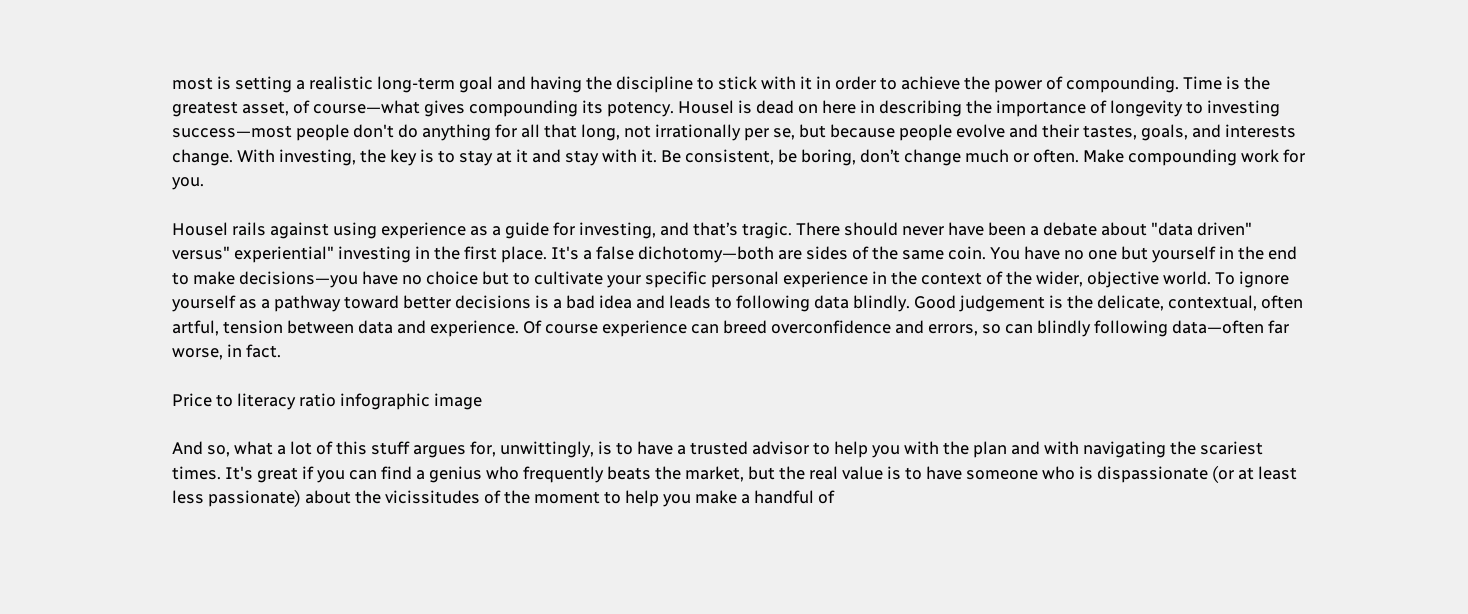most is setting a realistic long-term goal and having the discipline to stick with it in order to achieve the power of compounding. Time is the greatest asset, of course—what gives compounding its potency. Housel is dead on here in describing the importance of longevity to investing success—most people don't do anything for all that long, not irrationally per se, but because people evolve and their tastes, goals, and interests change. With investing, the key is to stay at it and stay with it. Be consistent, be boring, don’t change much or often. Make compounding work for you.

Housel rails against using experience as a guide for investing, and that’s tragic. There should never have been a debate about "data driven" versus" experiential" investing in the first place. It's a false dichotomy—both are sides of the same coin. You have no one but yourself in the end to make decisions—you have no choice but to cultivate your specific personal experience in the context of the wider, objective world. To ignore yourself as a pathway toward better decisions is a bad idea and leads to following data blindly. Good judgement is the delicate, contextual, often artful, tension between data and experience. Of course experience can breed overconfidence and errors, so can blindly following data—often far worse, in fact.

Price to literacy ratio infographic image

And so, what a lot of this stuff argues for, unwittingly, is to have a trusted advisor to help you with the plan and with navigating the scariest times. It's great if you can find a genius who frequently beats the market, but the real value is to have someone who is dispassionate (or at least less passionate) about the vicissitudes of the moment to help you make a handful of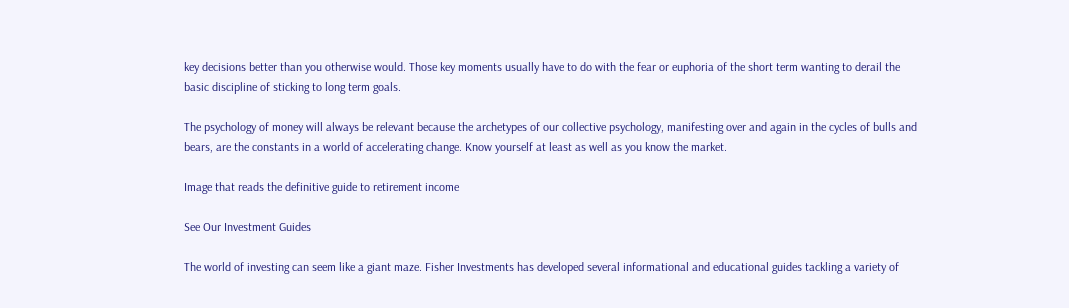key decisions better than you otherwise would. Those key moments usually have to do with the fear or euphoria of the short term wanting to derail the basic discipline of sticking to long term goals.

The psychology of money will always be relevant because the archetypes of our collective psychology, manifesting over and again in the cycles of bulls and bears, are the constants in a world of accelerating change. Know yourself at least as well as you know the market.

Image that reads the definitive guide to retirement income

See Our Investment Guides

The world of investing can seem like a giant maze. Fisher Investments has developed several informational and educational guides tackling a variety of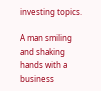investing topics.

A man smiling and shaking hands with a business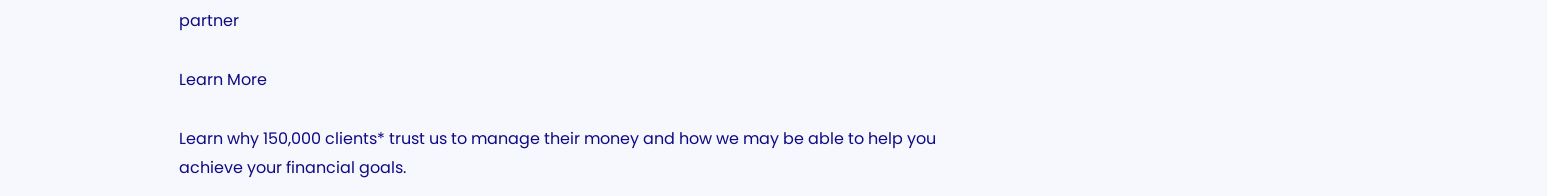partner

Learn More

Learn why 150,000 clients* trust us to manage their money and how we may be able to help you achieve your financial goals.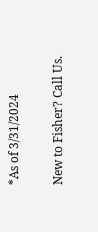*As of 3/31/2024

New to Fisher? Call Us.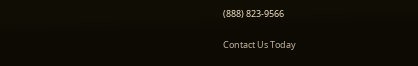(888) 823-9566

Contact Us Today